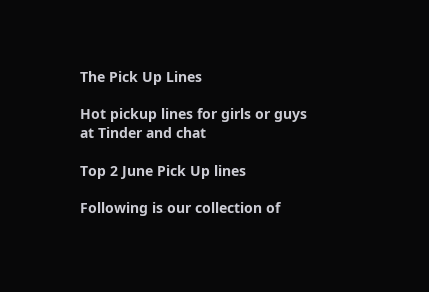The Pick Up Lines

Hot pickup lines for girls or guys at Tinder and chat

Top 2 June Pick Up lines

Following is our collection of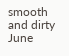smooth and dirty June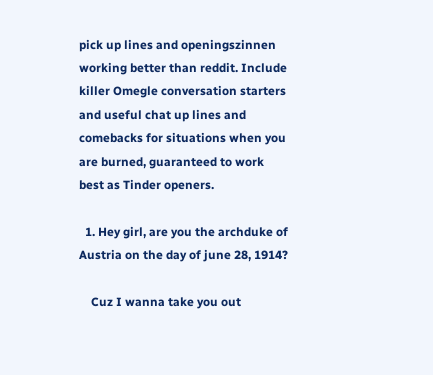pick up lines and openingszinnen working better than reddit. Include killer Omegle conversation starters and useful chat up lines and comebacks for situations when you are burned, guaranteed to work best as Tinder openers.

  1. Hey girl, are you the archduke of Austria on the day of june 28, 1914?

    Cuz I wanna take you out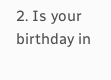2. Is your birthday in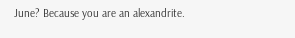June? Because you are an alexandrite.